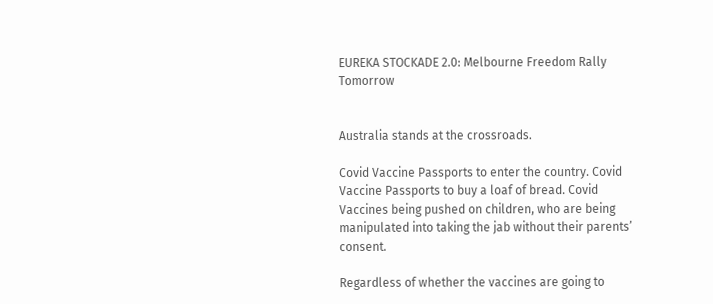EUREKA STOCKADE 2.0: Melbourne Freedom Rally Tomorrow


Australia stands at the crossroads.

Covid Vaccine Passports to enter the country. Covid Vaccine Passports to buy a loaf of bread. Covid Vaccines being pushed on children, who are being manipulated into taking the jab without their parents’ consent.

Regardless of whether the vaccines are going to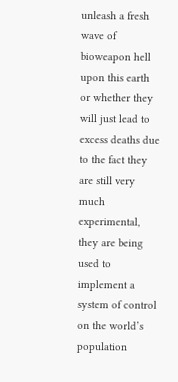unleash a fresh wave of bioweapon hell upon this earth or whether they will just lead to excess deaths due to the fact they are still very much experimental, they are being used to implement a system of control on the world’s population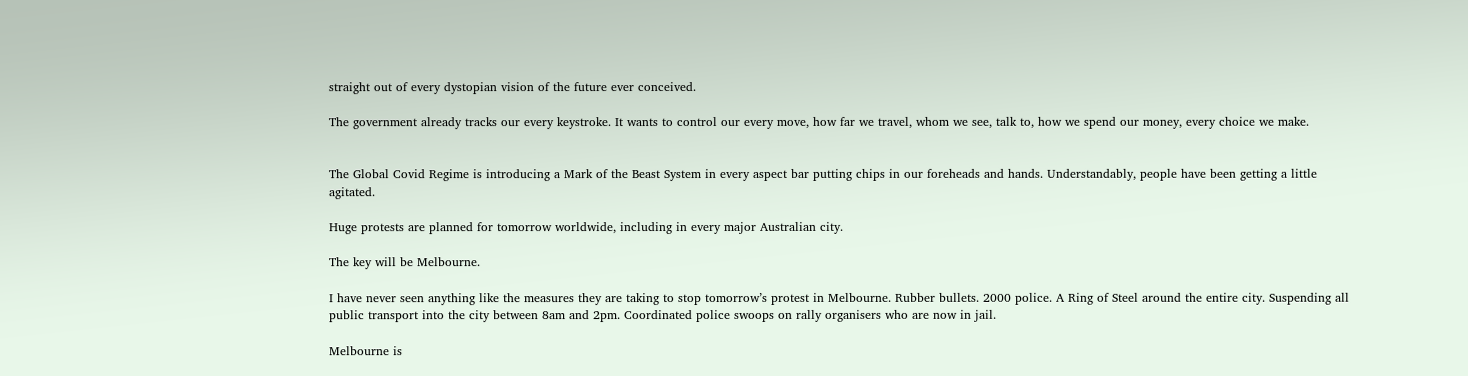straight out of every dystopian vision of the future ever conceived.

The government already tracks our every keystroke. It wants to control our every move, how far we travel, whom we see, talk to, how we spend our money, every choice we make.


The Global Covid Regime is introducing a Mark of the Beast System in every aspect bar putting chips in our foreheads and hands. Understandably, people have been getting a little agitated.

Huge protests are planned for tomorrow worldwide, including in every major Australian city.

The key will be Melbourne.

I have never seen anything like the measures they are taking to stop tomorrow’s protest in Melbourne. Rubber bullets. 2000 police. A Ring of Steel around the entire city. Suspending all public transport into the city between 8am and 2pm. Coordinated police swoops on rally organisers who are now in jail.

Melbourne is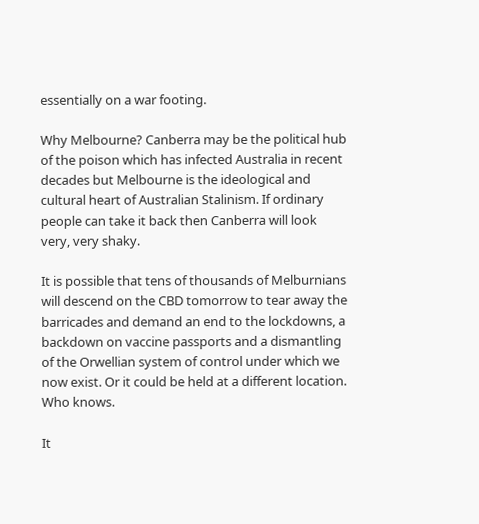essentially on a war footing.

Why Melbourne? Canberra may be the political hub of the poison which has infected Australia in recent decades but Melbourne is the ideological and cultural heart of Australian Stalinism. If ordinary people can take it back then Canberra will look very, very shaky.

It is possible that tens of thousands of Melburnians will descend on the CBD tomorrow to tear away the barricades and demand an end to the lockdowns, a backdown on vaccine passports and a dismantling of the Orwellian system of control under which we now exist. Or it could be held at a different location. Who knows.

It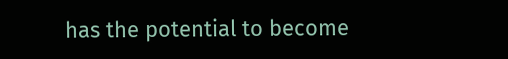has the potential to become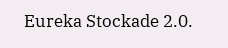Eureka Stockade 2.0.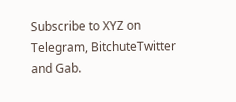Subscribe to XYZ on Telegram, BitchuteTwitter and Gab.